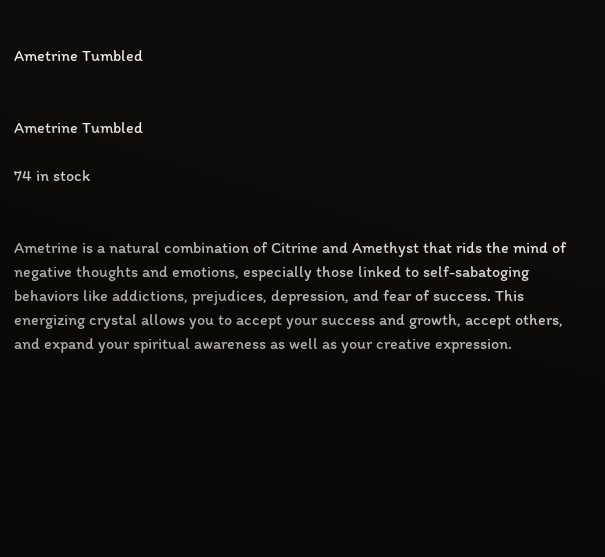Ametrine Tumbled


Ametrine Tumbled

74 in stock


Ametrine is a natural combination of Citrine and Amethyst that rids the mind of negative thoughts and emotions, especially those linked to self-sabatoging behaviors like addictions, prejudices, depression, and fear of success. This energizing crystal allows you to accept your success and growth, accept others, and expand your spiritual awareness as well as your creative expression.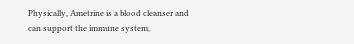Physically, Ametrine is a blood cleanser and can support the immune system,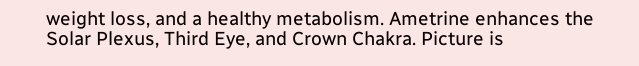weight loss, and a healthy metabolism. Ametrine enhances the Solar Plexus, Third Eye, and Crown Chakra. Picture is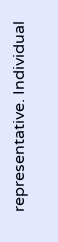representative. Individual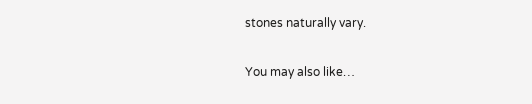stones naturally vary.

You may also like…